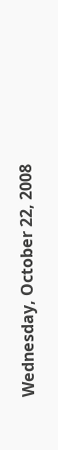Wednesday, October 22, 2008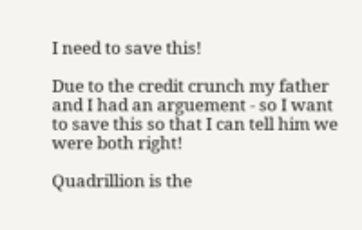I need to save this!

Due to the credit crunch my father and I had an arguement - so I want to save this so that I can tell him we were both right!

Quadrillion is the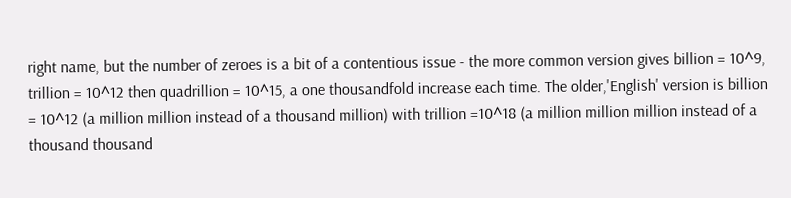right name, but the number of zeroes is a bit of a contentious issue - the more common version gives billion = 10^9, trillion = 10^12 then quadrillion = 10^15, a one thousandfold increase each time. The older,'English' version is billion = 10^12 (a million million instead of a thousand million) with trillion =10^18 (a million million million instead of a thousand thousand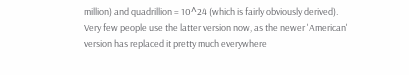million) and quadrillion = 10^24 (which is fairly obviously derived). Very few people use the latter version now, as the newer 'American' version has replaced it pretty much everywhere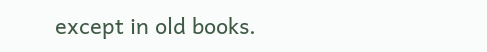except in old books.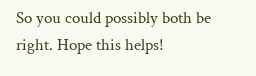So you could possibly both be right. Hope this helps!